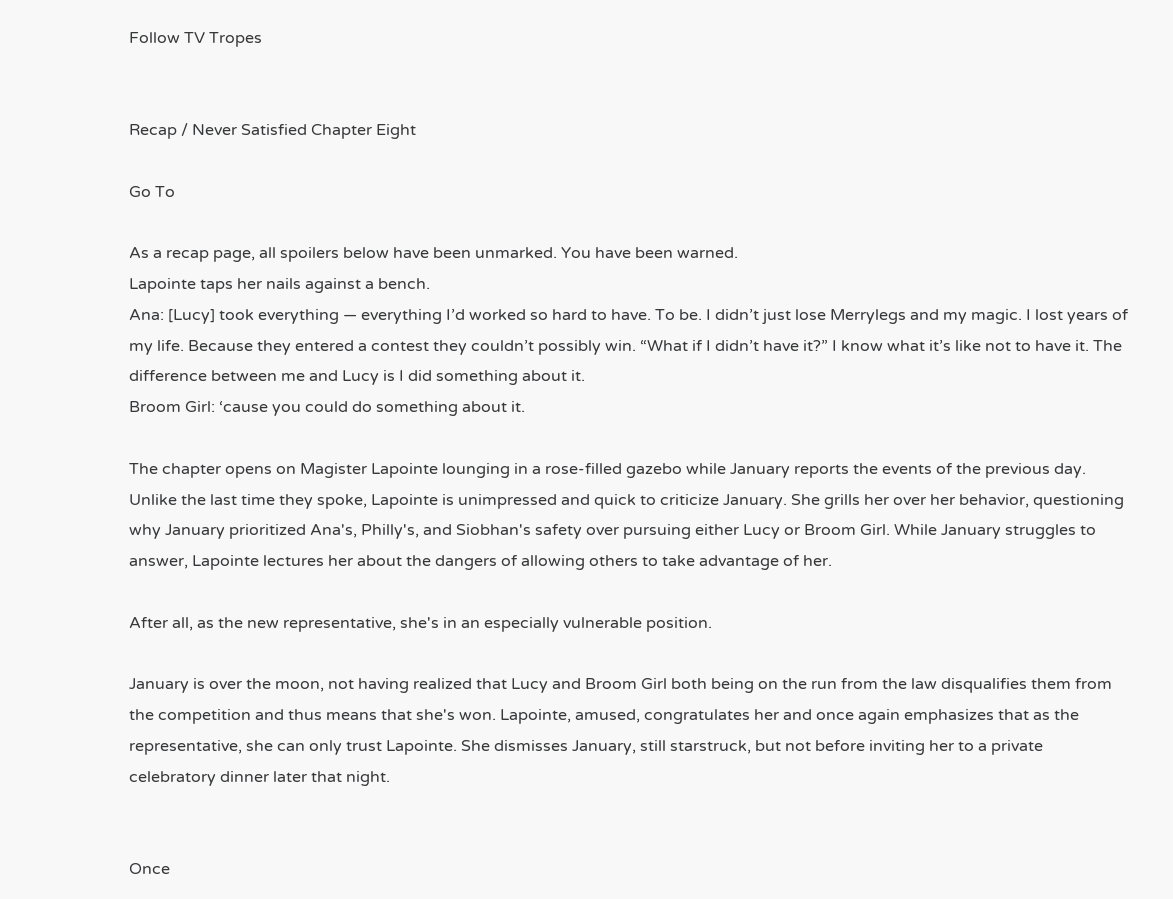Follow TV Tropes


Recap / Never Satisfied Chapter Eight

Go To

As a recap page, all spoilers below have been unmarked. You have been warned.
Lapointe taps her nails against a bench.
Ana: [Lucy] took everything — everything I’d worked so hard to have. To be. I didn’t just lose Merrylegs and my magic. I lost years of my life. Because they entered a contest they couldn’t possibly win. “What if I didn’t have it?” I know what it’s like not to have it. The difference between me and Lucy is I did something about it.
Broom Girl: ‘cause you could do something about it.

The chapter opens on Magister Lapointe lounging in a rose-filled gazebo while January reports the events of the previous day. Unlike the last time they spoke, Lapointe is unimpressed and quick to criticize January. She grills her over her behavior, questioning why January prioritized Ana's, Philly's, and Siobhan's safety over pursuing either Lucy or Broom Girl. While January struggles to answer, Lapointe lectures her about the dangers of allowing others to take advantage of her.

After all, as the new representative, she's in an especially vulnerable position.

January is over the moon, not having realized that Lucy and Broom Girl both being on the run from the law disqualifies them from the competition and thus means that she's won. Lapointe, amused, congratulates her and once again emphasizes that as the representative, she can only trust Lapointe. She dismisses January, still starstruck, but not before inviting her to a private celebratory dinner later that night.


Once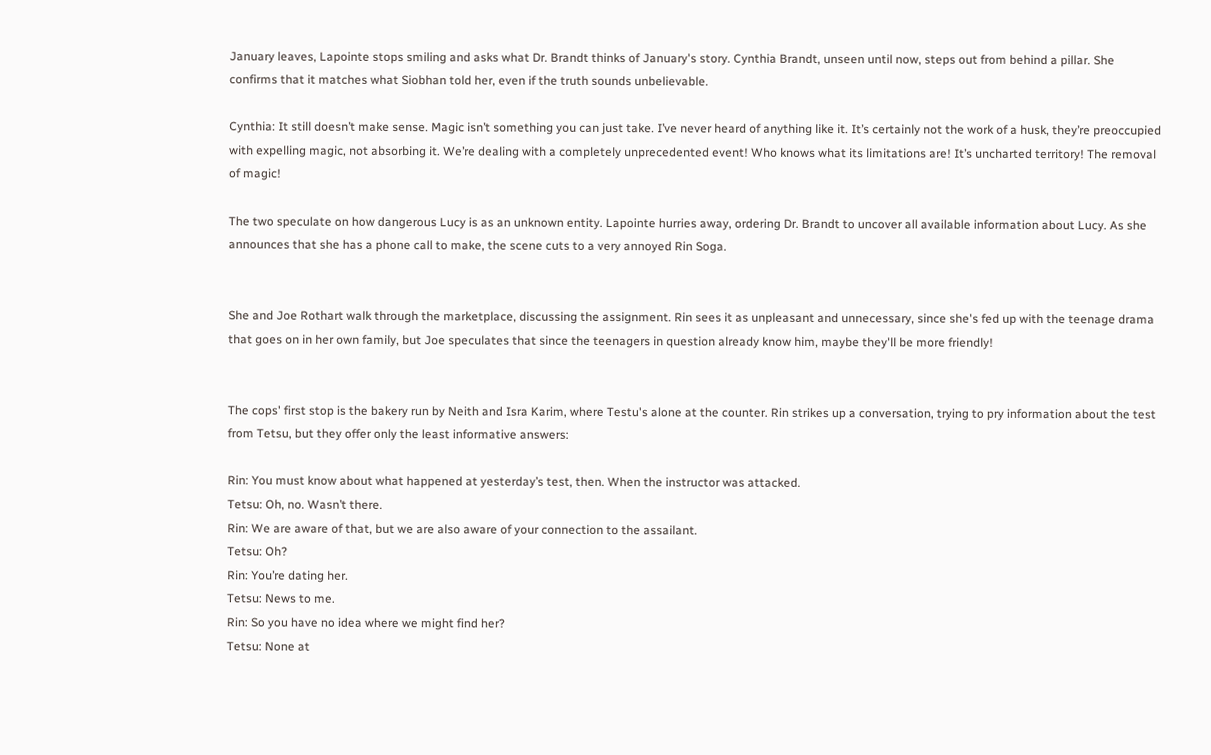January leaves, Lapointe stops smiling and asks what Dr. Brandt thinks of January's story. Cynthia Brandt, unseen until now, steps out from behind a pillar. She confirms that it matches what Siobhan told her, even if the truth sounds unbelievable.

Cynthia: It still doesn’t make sense. Magic isn’t something you can just take. I’ve never heard of anything like it. It’s certainly not the work of a husk, they’re preoccupied with expelling magic, not absorbing it. We’re dealing with a completely unprecedented event! Who knows what its limitations are! It’s uncharted territory! The removal of magic!

The two speculate on how dangerous Lucy is as an unknown entity. Lapointe hurries away, ordering Dr. Brandt to uncover all available information about Lucy. As she announces that she has a phone call to make, the scene cuts to a very annoyed Rin Soga.


She and Joe Rothart walk through the marketplace, discussing the assignment. Rin sees it as unpleasant and unnecessary, since she's fed up with the teenage drama that goes on in her own family, but Joe speculates that since the teenagers in question already know him, maybe they'll be more friendly!


The cops' first stop is the bakery run by Neith and Isra Karim, where Testu's alone at the counter. Rin strikes up a conversation, trying to pry information about the test from Tetsu, but they offer only the least informative answers:

Rin: You must know about what happened at yesterday’s test, then. When the instructor was attacked.
Tetsu: Oh, no. Wasn’t there.
Rin: We are aware of that, but we are also aware of your connection to the assailant.
Tetsu: Oh?
Rin: You’re dating her.
Tetsu: News to me.
Rin: So you have no idea where we might find her?
Tetsu: None at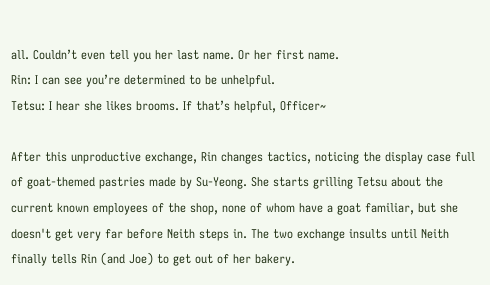all. Couldn’t even tell you her last name. Or her first name.
Rin: I can see you’re determined to be unhelpful.
Tetsu: I hear she likes brooms. If that’s helpful, Officer~

After this unproductive exchange, Rin changes tactics, noticing the display case full of goat-themed pastries made by Su-Yeong. She starts grilling Tetsu about the current known employees of the shop, none of whom have a goat familiar, but she doesn't get very far before Neith steps in. The two exchange insults until Neith finally tells Rin (and Joe) to get out of her bakery.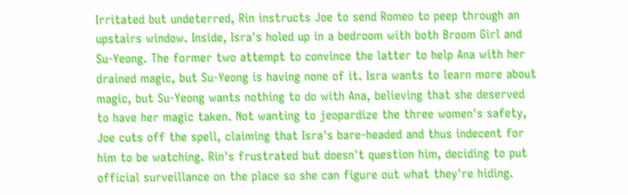Irritated but undeterred, Rin instructs Joe to send Romeo to peep through an upstairs window. Inside, Isra's holed up in a bedroom with both Broom Girl and Su-Yeong. The former two attempt to convince the latter to help Ana with her drained magic, but Su-Yeong is having none of it. Isra wants to learn more about magic, but Su-Yeong wants nothing to do with Ana, believing that she deserved to have her magic taken. Not wanting to jeopardize the three women's safety, Joe cuts off the spell, claiming that Isra's bare-headed and thus indecent for him to be watching. Rin's frustrated but doesn't question him, deciding to put official surveillance on the place so she can figure out what they're hiding.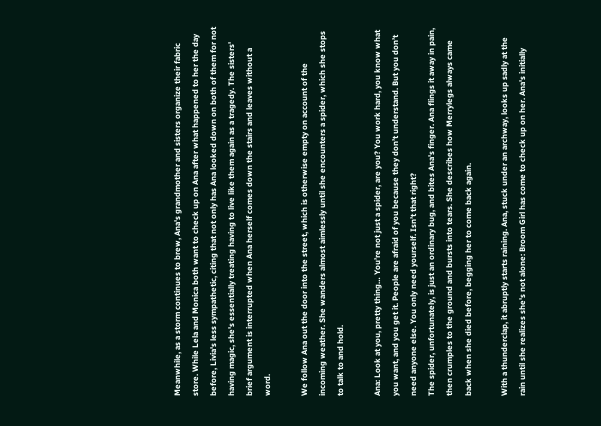Meanwhile, as a storm continues to brew, Ana's grandmother and sisters organize their fabric store. While Lela and Monica both want to check up on Ana after what happened to her the day before, Livia's less sympathetic, citing that not only has Ana looked down on both of them for not having magic, she's essentially treating having to live like them again as a tragedy. The sisters' brief argument is interrupted when Ana herself comes down the stairs and leaves without a word.

We follow Ana out the door into the street, which is otherwise empty on account of the incoming weather. She wanders almost aimlessly until she encounters a spider, which she stops to talk to and hold.

Ana: Look at you, pretty thing… You’re not just a spider, are you? You work hard, you know what you want, and you get it. People are afraid of you because they don’t understand. But you don’t need anyone else. You only need yourself. Isn’t that right?
The spider, unfortunately, is just an ordinary bug, and bites Ana's finger. Ana flings it away in pain, then crumples to the ground and bursts into tears. She describes how Merrylegs always came back when she died before, begging her to come back again.

With a thunderclap, it abruptly starts raining. Ana, stuck under an archway, looks up sadly at the rain until she realizes she's not alone: Broom Girl has come to check up on her. Ana's initially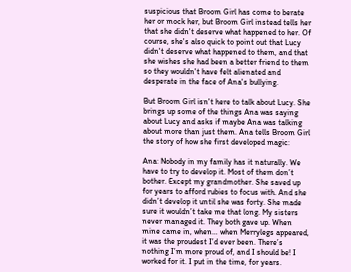suspicious that Broom Girl has come to berate her or mock her, but Broom Girl instead tells her that she didn't deserve what happened to her. Of course, she's also quick to point out that Lucy didn't deserve what happened to them, and that she wishes she had been a better friend to them so they wouldn't have felt alienated and desperate in the face of Ana's bullying.

But Broom Girl isn't here to talk about Lucy. She brings up some of the things Ana was saying about Lucy and asks if maybe Ana was talking about more than just them. Ana tells Broom Girl the story of how she first developed magic:

Ana: Nobody in my family has it naturally. We have to try to develop it. Most of them don’t bother. Except my grandmother. She saved up for years to afford rubies to focus with. And she didn’t develop it until she was forty. She made sure it wouldn’t take me that long. My sisters never managed it. They both gave up. When mine came in, when… when Merrylegs appeared, it was the proudest I’d ever been. There’s nothing I’m more proud of, and I should be! I worked for it. I put in the time, for years.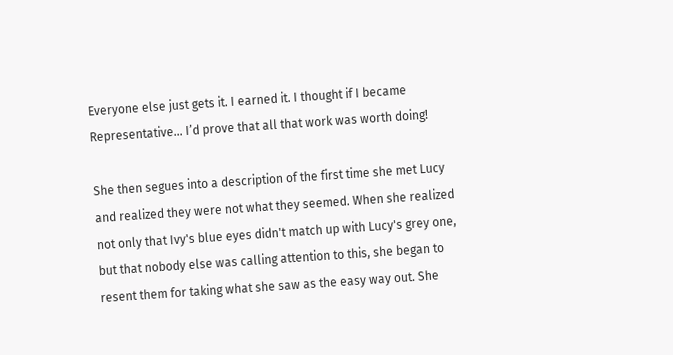Everyone else just gets it. I earned it. I thought if I became Representative… I’d prove that all that work was worth doing!

She then segues into a description of the first time she met Lucy and realized they were not what they seemed. When she realized not only that Ivy's blue eyes didn't match up with Lucy's grey one, but that nobody else was calling attention to this, she began to resent them for taking what she saw as the easy way out. She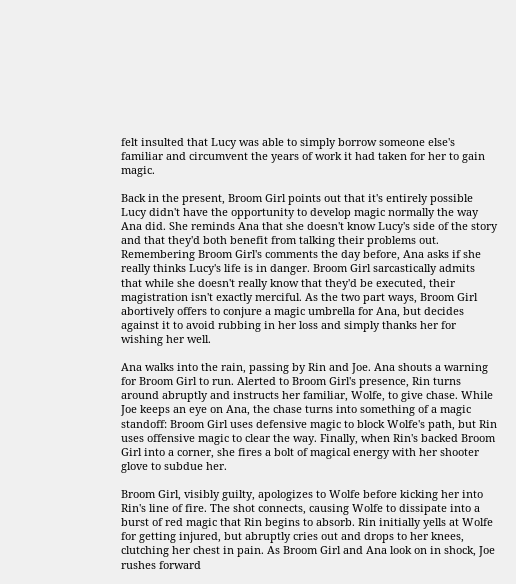felt insulted that Lucy was able to simply borrow someone else's familiar and circumvent the years of work it had taken for her to gain magic.

Back in the present, Broom Girl points out that it's entirely possible Lucy didn't have the opportunity to develop magic normally the way Ana did. She reminds Ana that she doesn't know Lucy's side of the story and that they'd both benefit from talking their problems out. Remembering Broom Girl's comments the day before, Ana asks if she really thinks Lucy's life is in danger. Broom Girl sarcastically admits that while she doesn't really know that they'd be executed, their magistration isn't exactly merciful. As the two part ways, Broom Girl abortively offers to conjure a magic umbrella for Ana, but decides against it to avoid rubbing in her loss and simply thanks her for wishing her well.

Ana walks into the rain, passing by Rin and Joe. Ana shouts a warning for Broom Girl to run. Alerted to Broom Girl's presence, Rin turns around abruptly and instructs her familiar, Wolfe, to give chase. While Joe keeps an eye on Ana, the chase turns into something of a magic standoff: Broom Girl uses defensive magic to block Wolfe's path, but Rin uses offensive magic to clear the way. Finally, when Rin's backed Broom Girl into a corner, she fires a bolt of magical energy with her shooter glove to subdue her.

Broom Girl, visibly guilty, apologizes to Wolfe before kicking her into Rin's line of fire. The shot connects, causing Wolfe to dissipate into a burst of red magic that Rin begins to absorb. Rin initially yells at Wolfe for getting injured, but abruptly cries out and drops to her knees, clutching her chest in pain. As Broom Girl and Ana look on in shock, Joe rushes forward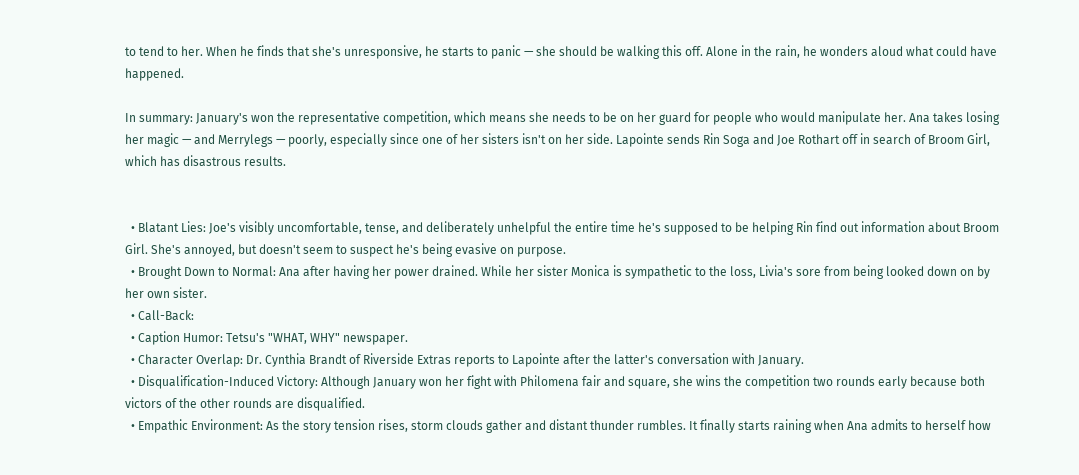to tend to her. When he finds that she's unresponsive, he starts to panic — she should be walking this off. Alone in the rain, he wonders aloud what could have happened.

In summary: January's won the representative competition, which means she needs to be on her guard for people who would manipulate her. Ana takes losing her magic — and Merrylegs — poorly, especially since one of her sisters isn't on her side. Lapointe sends Rin Soga and Joe Rothart off in search of Broom Girl, which has disastrous results.


  • Blatant Lies: Joe's visibly uncomfortable, tense, and deliberately unhelpful the entire time he's supposed to be helping Rin find out information about Broom Girl. She's annoyed, but doesn't seem to suspect he's being evasive on purpose.
  • Brought Down to Normal: Ana after having her power drained. While her sister Monica is sympathetic to the loss, Livia's sore from being looked down on by her own sister.
  • Call-Back:
  • Caption Humor: Tetsu's "WHAT, WHY" newspaper.
  • Character Overlap: Dr. Cynthia Brandt of Riverside Extras reports to Lapointe after the latter's conversation with January.
  • Disqualification-Induced Victory: Although January won her fight with Philomena fair and square, she wins the competition two rounds early because both victors of the other rounds are disqualified.
  • Empathic Environment: As the story tension rises, storm clouds gather and distant thunder rumbles. It finally starts raining when Ana admits to herself how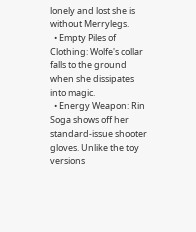lonely and lost she is without Merrylegs.
  • Empty Piles of Clothing: Wolfe's collar falls to the ground when she dissipates into magic.
  • Energy Weapon: Rin Soga shows off her standard-issue shooter gloves. Unlike the toy versions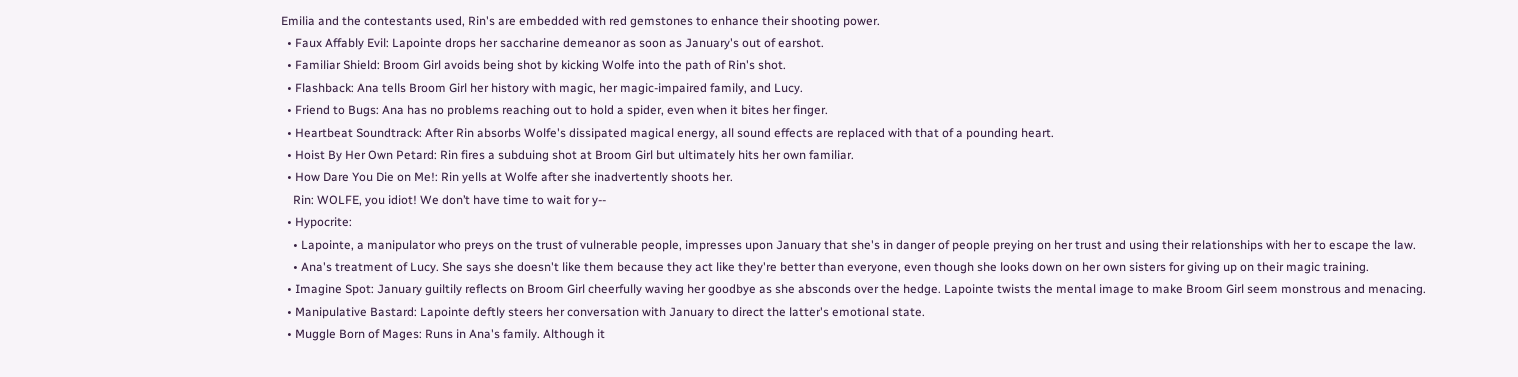Emilia and the contestants used, Rin's are embedded with red gemstones to enhance their shooting power.
  • Faux Affably Evil: Lapointe drops her saccharine demeanor as soon as January's out of earshot.
  • Familiar Shield: Broom Girl avoids being shot by kicking Wolfe into the path of Rin's shot.
  • Flashback: Ana tells Broom Girl her history with magic, her magic-impaired family, and Lucy.
  • Friend to Bugs: Ana has no problems reaching out to hold a spider, even when it bites her finger.
  • Heartbeat Soundtrack: After Rin absorbs Wolfe's dissipated magical energy, all sound effects are replaced with that of a pounding heart.
  • Hoist By Her Own Petard: Rin fires a subduing shot at Broom Girl but ultimately hits her own familiar.
  • How Dare You Die on Me!: Rin yells at Wolfe after she inadvertently shoots her.
    Rin: WOLFE, you idiot! We don’t have time to wait for y--
  • Hypocrite:
    • Lapointe, a manipulator who preys on the trust of vulnerable people, impresses upon January that she's in danger of people preying on her trust and using their relationships with her to escape the law.
    • Ana's treatment of Lucy. She says she doesn't like them because they act like they're better than everyone, even though she looks down on her own sisters for giving up on their magic training.
  • Imagine Spot: January guiltily reflects on Broom Girl cheerfully waving her goodbye as she absconds over the hedge. Lapointe twists the mental image to make Broom Girl seem monstrous and menacing.
  • Manipulative Bastard: Lapointe deftly steers her conversation with January to direct the latter's emotional state.
  • Muggle Born of Mages: Runs in Ana's family. Although it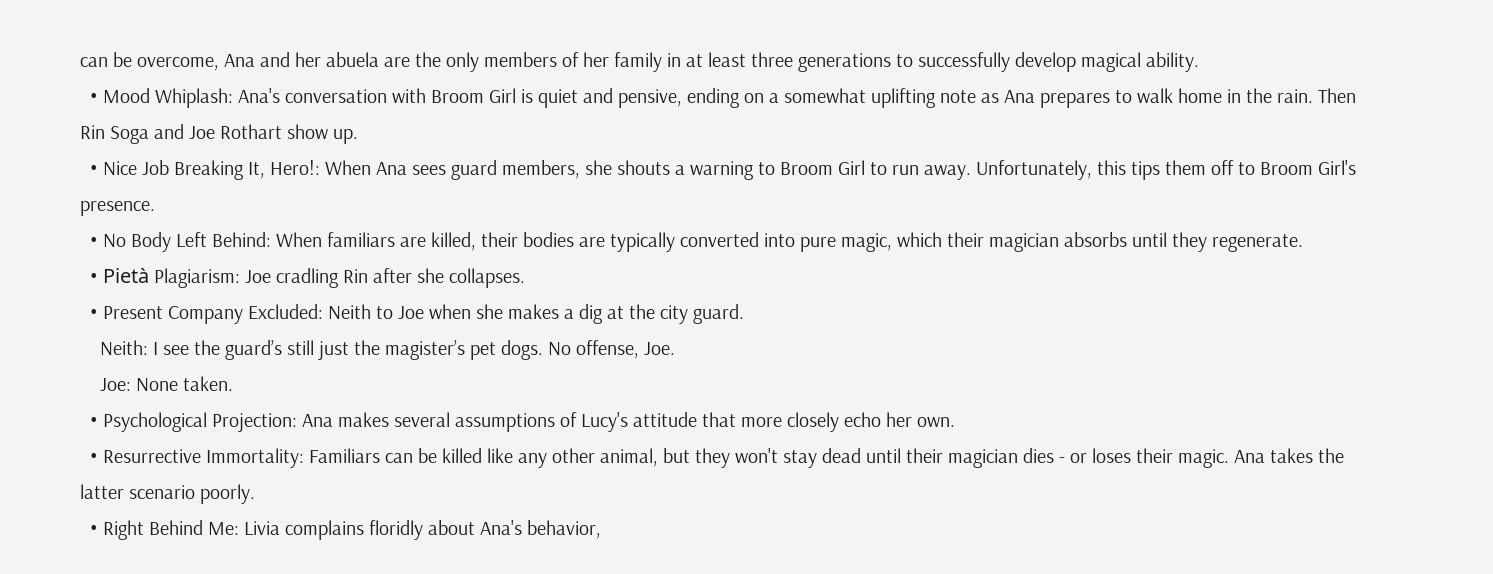can be overcome, Ana and her abuela are the only members of her family in at least three generations to successfully develop magical ability.
  • Mood Whiplash: Ana's conversation with Broom Girl is quiet and pensive, ending on a somewhat uplifting note as Ana prepares to walk home in the rain. Then Rin Soga and Joe Rothart show up.
  • Nice Job Breaking It, Hero!: When Ana sees guard members, she shouts a warning to Broom Girl to run away. Unfortunately, this tips them off to Broom Girl's presence.
  • No Body Left Behind: When familiars are killed, their bodies are typically converted into pure magic, which their magician absorbs until they regenerate.
  • Pietà Plagiarism: Joe cradling Rin after she collapses.
  • Present Company Excluded: Neith to Joe when she makes a dig at the city guard.
    Neith: I see the guard’s still just the magister’s pet dogs. No offense, Joe.
    Joe: None taken.
  • Psychological Projection: Ana makes several assumptions of Lucy's attitude that more closely echo her own.
  • Resurrective Immortality: Familiars can be killed like any other animal, but they won't stay dead until their magician dies - or loses their magic. Ana takes the latter scenario poorly.
  • Right Behind Me: Livia complains floridly about Ana's behavior,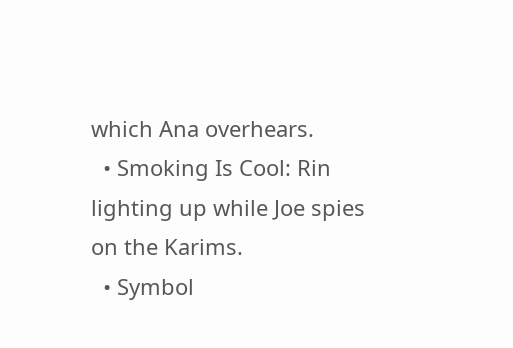which Ana overhears.
  • Smoking Is Cool: Rin lighting up while Joe spies on the Karims.
  • Symbol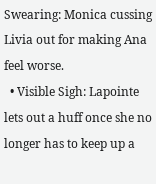Swearing: Monica cussing Livia out for making Ana feel worse.
  • Visible Sigh: Lapointe lets out a huff once she no longer has to keep up a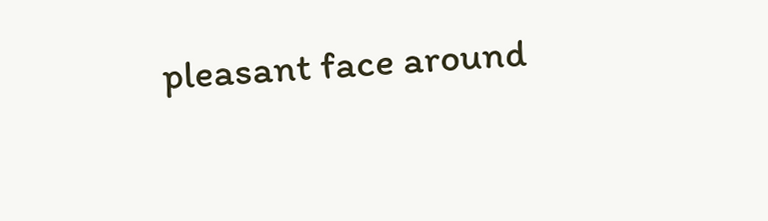pleasant face around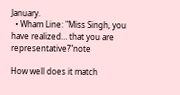January.
  • Wham Line: "Miss Singh, you have realized… that you are representative?"note

How well does it match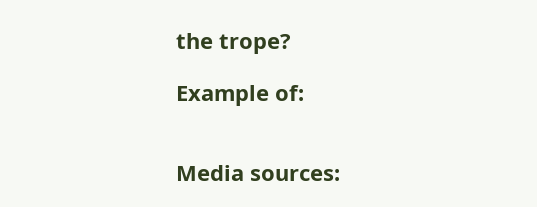the trope?

Example of:


Media sources: